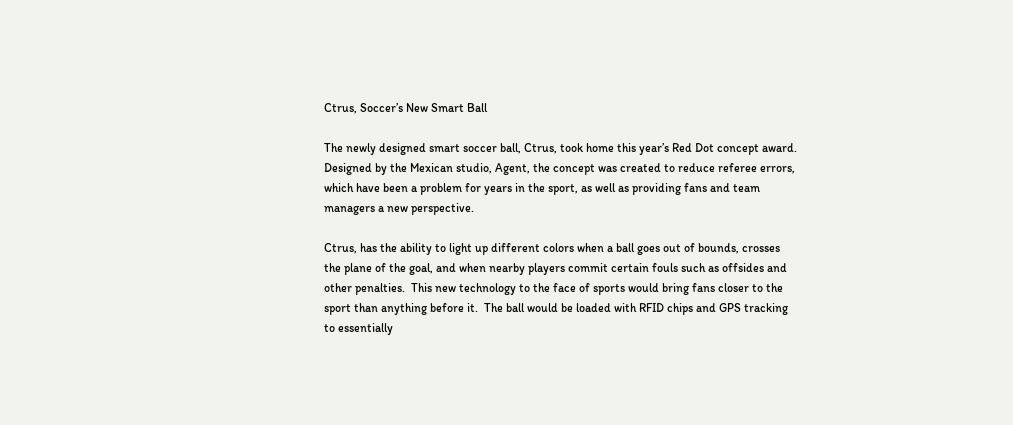Ctrus, Soccer’s New Smart Ball

The newly designed smart soccer ball, Ctrus, took home this year’s Red Dot concept award.  Designed by the Mexican studio, Agent, the concept was created to reduce referee errors, which have been a problem for years in the sport, as well as providing fans and team managers a new perspective.

Ctrus, has the ability to light up different colors when a ball goes out of bounds, crosses the plane of the goal, and when nearby players commit certain fouls such as offsides and other penalties.  This new technology to the face of sports would bring fans closer to the sport than anything before it.  The ball would be loaded with RFID chips and GPS tracking to essentially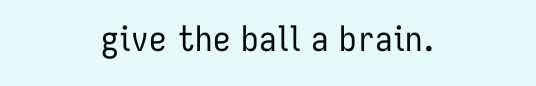give the ball a brain.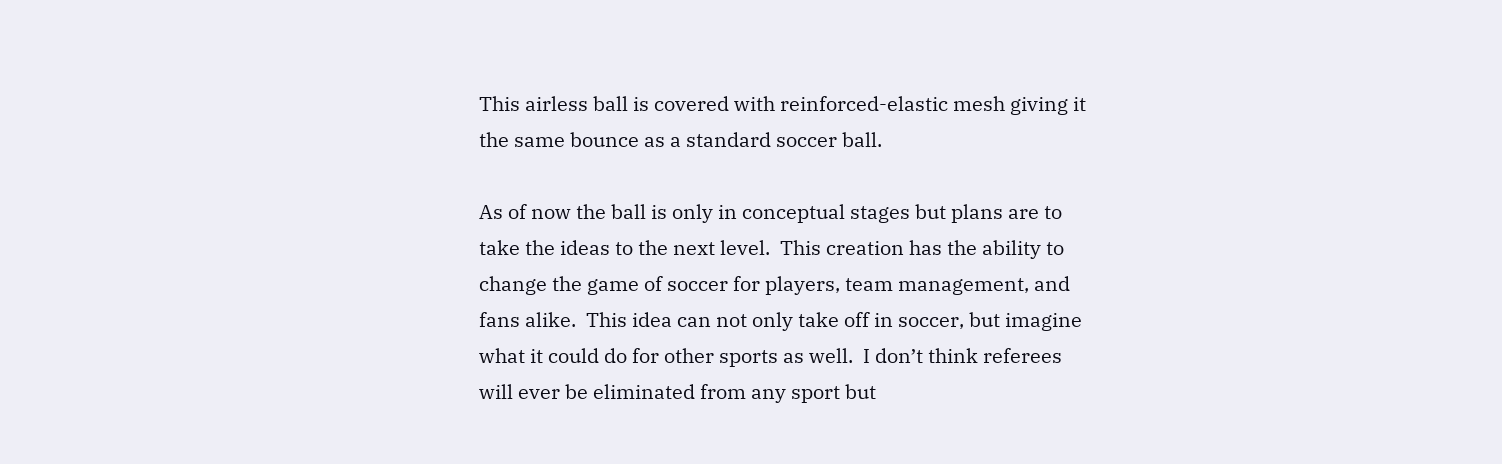This airless ball is covered with reinforced-elastic mesh giving it the same bounce as a standard soccer ball.

As of now the ball is only in conceptual stages but plans are to take the ideas to the next level.  This creation has the ability to change the game of soccer for players, team management, and fans alike.  This idea can not only take off in soccer, but imagine what it could do for other sports as well.  I don’t think referees will ever be eliminated from any sport but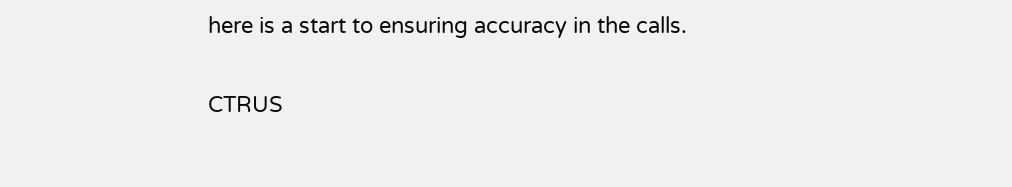here is a start to ensuring accuracy in the calls.

CTRUS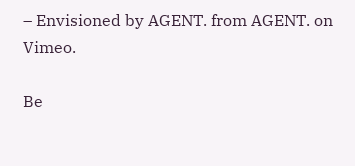– Envisioned by AGENT. from AGENT. on Vimeo.

Be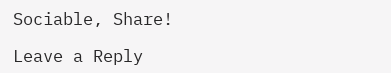Sociable, Share!

Leave a Reply